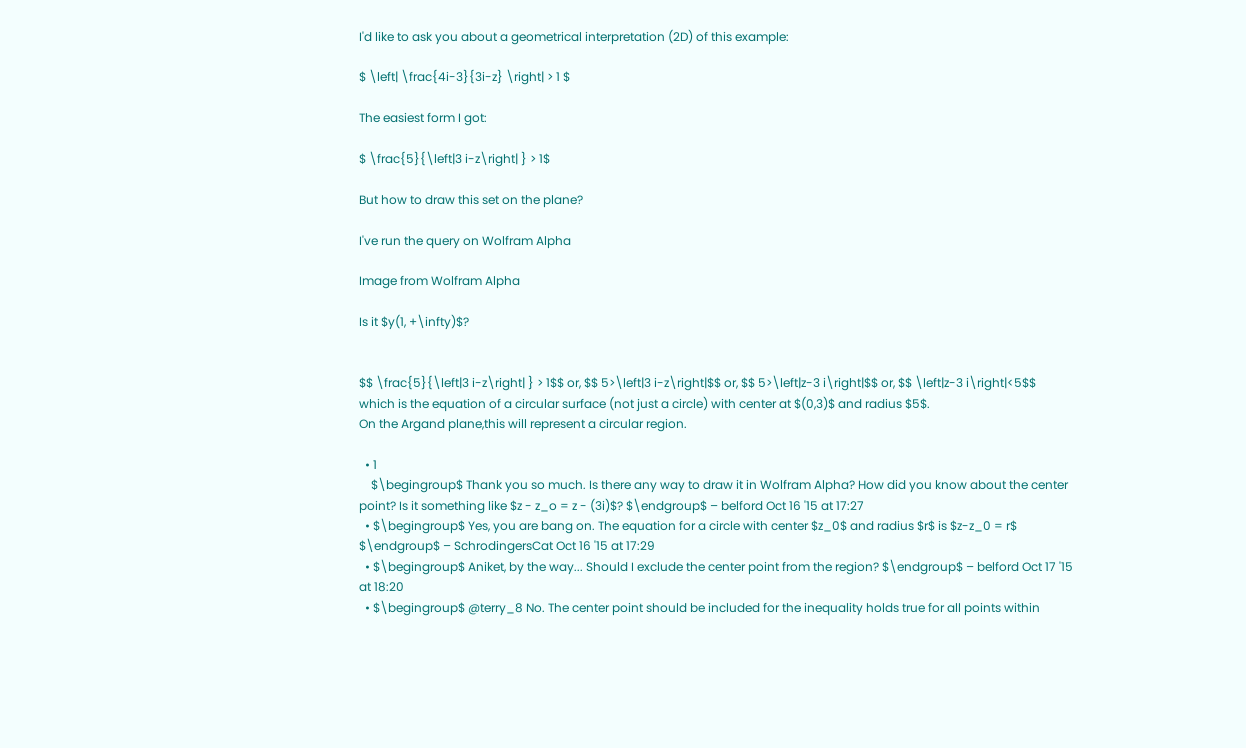I'd like to ask you about a geometrical interpretation (2D) of this example:

$ \left| \frac{4i-3}{3i-z} \right| > 1 $

The easiest form I got:

$ \frac{5}{\left|3 i-z\right| } > 1$

But how to draw this set on the plane?

I've run the query on Wolfram Alpha

Image from Wolfram Alpha

Is it $y(1, +\infty)$?


$$ \frac{5}{\left|3 i-z\right| } > 1$$ or, $$ 5>\left|3 i-z\right|$$ or, $$ 5>\left|z-3 i\right|$$ or, $$ \left|z-3 i\right|<5$$ which is the equation of a circular surface (not just a circle) with center at $(0,3)$ and radius $5$.
On the Argand plane,this will represent a circular region.

  • 1
    $\begingroup$ Thank you so much. Is there any way to draw it in Wolfram Alpha? How did you know about the center point? Is it something like $z - z_o = z - (3i)$? $\endgroup$ – belford Oct 16 '15 at 17:27
  • $\begingroup$ Yes, you are bang on. The equation for a circle with center $z_0$ and radius $r$ is $z-z_0 = r$ $\endgroup$ – SchrodingersCat Oct 16 '15 at 17:29
  • $\begingroup$ Aniket, by the way... Should I exclude the center point from the region? $\endgroup$ – belford Oct 17 '15 at 18:20
  • $\begingroup$ @terry_8 No. The center point should be included for the inequality holds true for all points within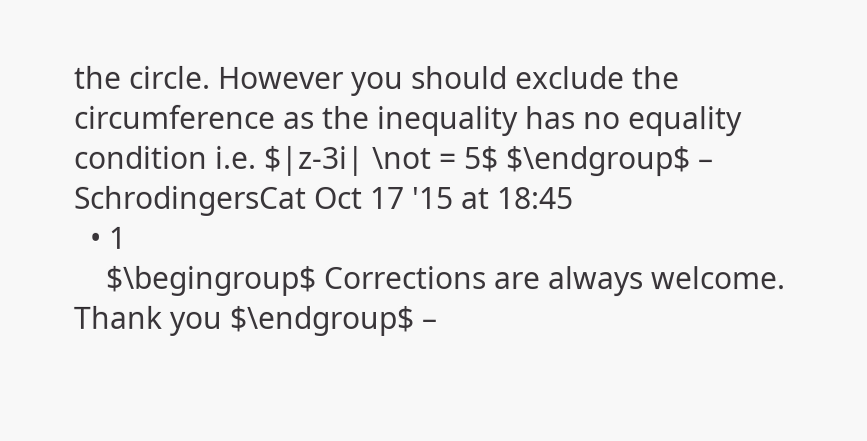the circle. However you should exclude the circumference as the inequality has no equality condition i.e. $|z-3i| \not = 5$ $\endgroup$ – SchrodingersCat Oct 17 '15 at 18:45
  • 1
    $\begingroup$ Corrections are always welcome. Thank you $\endgroup$ –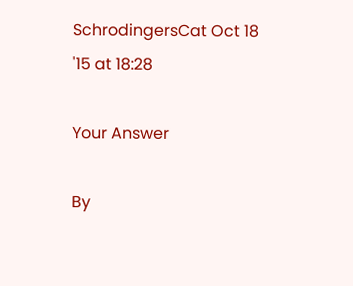SchrodingersCat Oct 18 '15 at 18:28

Your Answer

By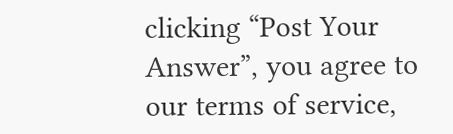clicking “Post Your Answer”, you agree to our terms of service,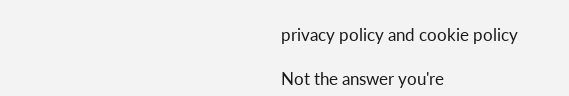privacy policy and cookie policy

Not the answer you're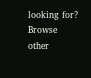looking for? Browse other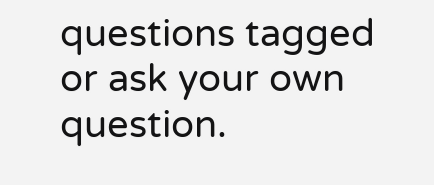questions tagged or ask your own question.